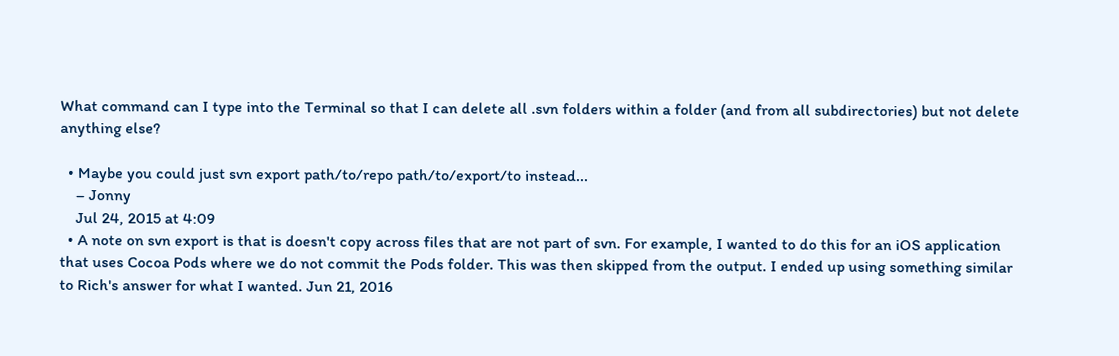What command can I type into the Terminal so that I can delete all .svn folders within a folder (and from all subdirectories) but not delete anything else?

  • Maybe you could just svn export path/to/repo path/to/export/to instead...
    – Jonny
    Jul 24, 2015 at 4:09
  • A note on svn export is that is doesn't copy across files that are not part of svn. For example, I wanted to do this for an iOS application that uses Cocoa Pods where we do not commit the Pods folder. This was then skipped from the output. I ended up using something similar to Rich's answer for what I wanted. Jun 21, 2016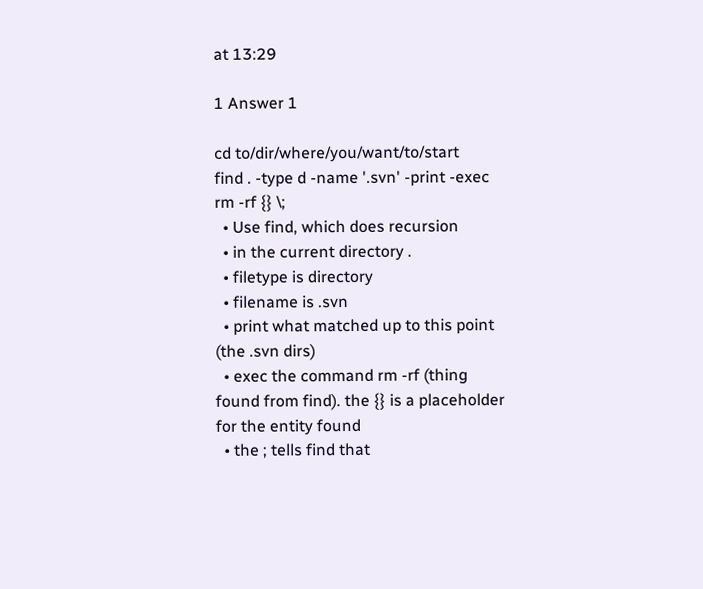at 13:29

1 Answer 1

cd to/dir/where/you/want/to/start
find . -type d -name '.svn' -print -exec rm -rf {} \;
  • Use find, which does recursion
  • in the current directory .
  • filetype is directory
  • filename is .svn
  • print what matched up to this point (the .svn dirs)
  • exec the command rm -rf (thing found from find). the {} is a placeholder for the entity found
  • the ; tells find that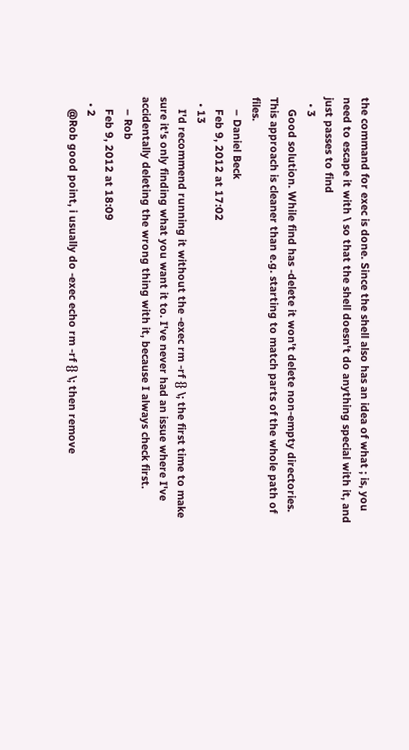the command for exec is done. Since the shell also has an idea of what ; is, you need to escape it with \ so that the shell doesn't do anything special with it, and just passes to find
  • 3
    Good solution. While find has -delete it won't delete non-empty directories. This approach is cleaner than e.g. starting to match parts of the whole path of files.
    – Daniel Beck
    Feb 9, 2012 at 17:02
  • 13
    I'd recommend running it without the -exec rm -rf {} \; the first time to make sure it's only finding what you want it to. I've never had an issue where I've accidentally deleting the wrong thing with it, because I always check first.
    – Rob
    Feb 9, 2012 at 18:09
  • 2
    @Rob good point, i usually do -exec echo rm -rf {} \; then remove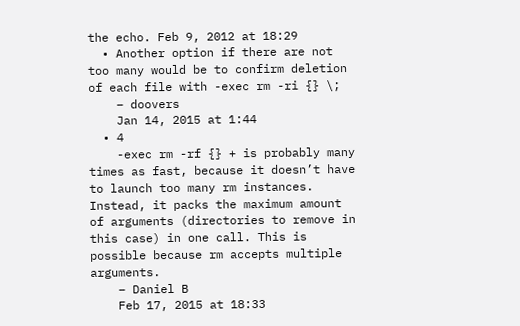the echo. Feb 9, 2012 at 18:29
  • Another option if there are not too many would be to confirm deletion of each file with -exec rm -ri {} \;
    – doovers
    Jan 14, 2015 at 1:44
  • 4
    -exec rm -rf {} + is probably many times as fast, because it doesn’t have to launch too many rm instances. Instead, it packs the maximum amount of arguments (directories to remove in this case) in one call. This is possible because rm accepts multiple arguments.
    – Daniel B
    Feb 17, 2015 at 18:33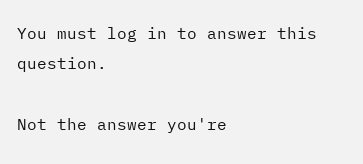You must log in to answer this question.

Not the answer you're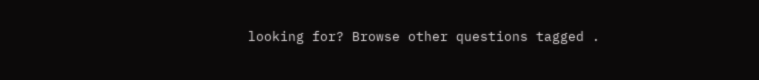looking for? Browse other questions tagged .